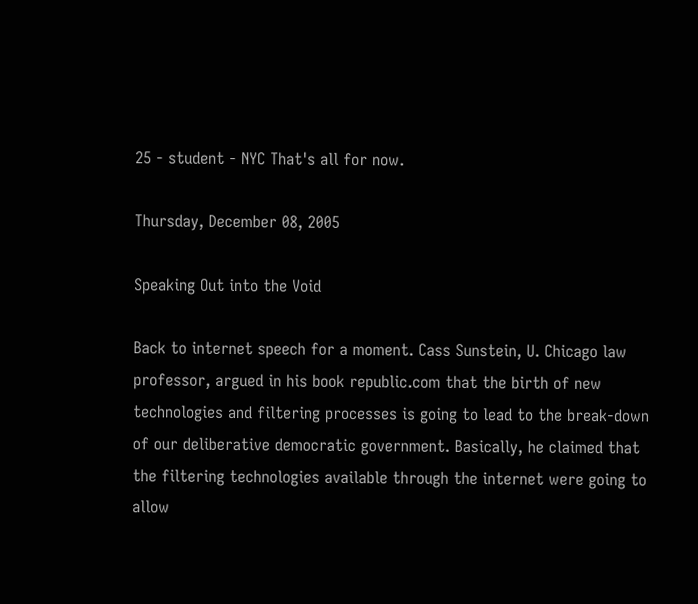25 - student - NYC That's all for now.

Thursday, December 08, 2005

Speaking Out into the Void

Back to internet speech for a moment. Cass Sunstein, U. Chicago law professor, argued in his book republic.com that the birth of new technologies and filtering processes is going to lead to the break-down of our deliberative democratic government. Basically, he claimed that the filtering technologies available through the internet were going to allow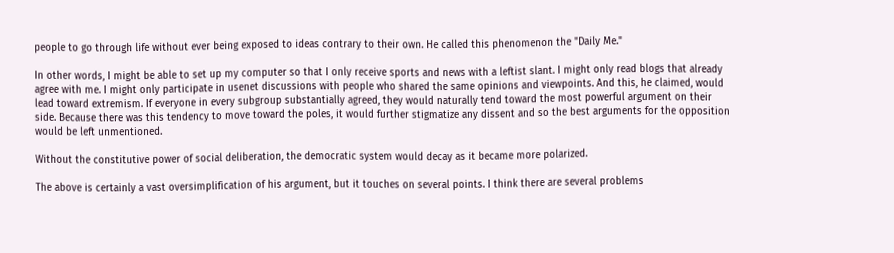people to go through life without ever being exposed to ideas contrary to their own. He called this phenomenon the "Daily Me."

In other words, I might be able to set up my computer so that I only receive sports and news with a leftist slant. I might only read blogs that already agree with me. I might only participate in usenet discussions with people who shared the same opinions and viewpoints. And this, he claimed, would lead toward extremism. If everyone in every subgroup substantially agreed, they would naturally tend toward the most powerful argument on their side. Because there was this tendency to move toward the poles, it would further stigmatize any dissent and so the best arguments for the opposition would be left unmentioned.

Without the constitutive power of social deliberation, the democratic system would decay as it became more polarized.

The above is certainly a vast oversimplification of his argument, but it touches on several points. I think there are several problems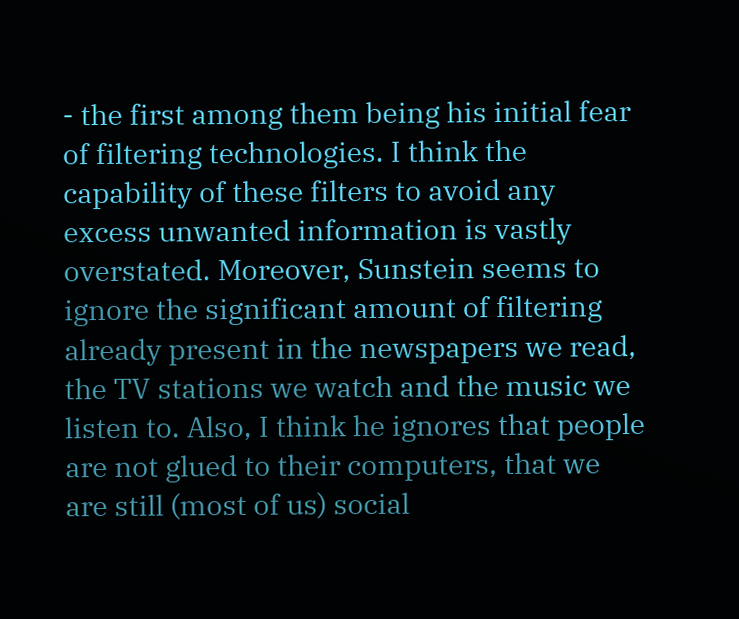- the first among them being his initial fear of filtering technologies. I think the capability of these filters to avoid any excess unwanted information is vastly overstated. Moreover, Sunstein seems to ignore the significant amount of filtering already present in the newspapers we read, the TV stations we watch and the music we listen to. Also, I think he ignores that people are not glued to their computers, that we are still (most of us) social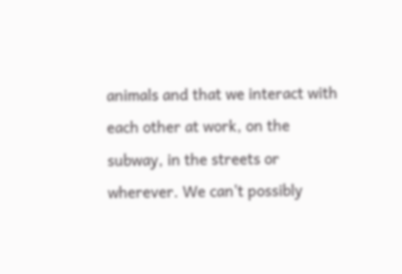animals and that we interact with each other at work, on the subway, in the streets or wherever. We can't possibly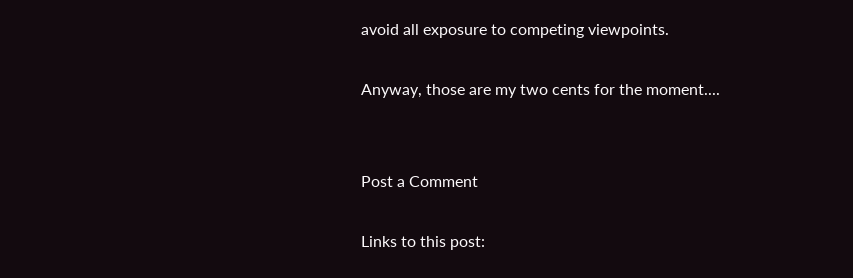avoid all exposure to competing viewpoints.

Anyway, those are my two cents for the moment....


Post a Comment

Links to this post: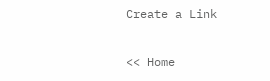Create a Link

<< Home